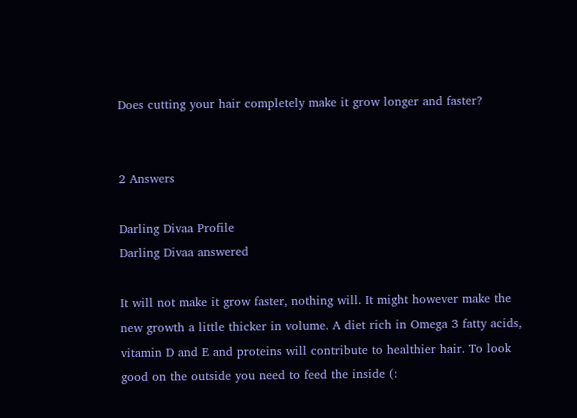Does cutting your hair completely make it grow longer and faster?


2 Answers

Darling Divaa Profile
Darling Divaa answered

It will not make it grow faster, nothing will. It might however make the new growth a little thicker in volume. A diet rich in Omega 3 fatty acids, vitamin D and E and proteins will contribute to healthier hair. To look good on the outside you need to feed the inside (: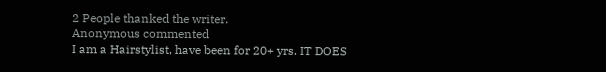2 People thanked the writer.
Anonymous commented
I am a Hairstylist, have been for 20+ yrs. IT DOES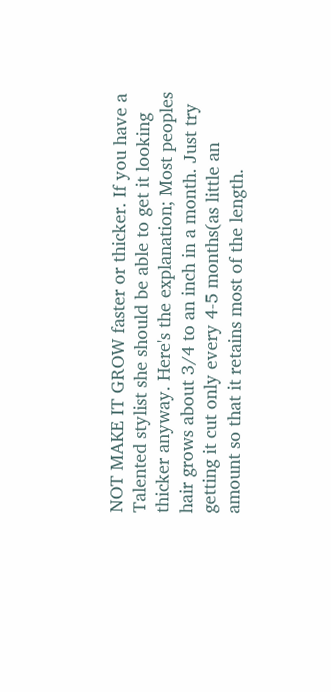NOT MAKE IT GROW faster or thicker. If you have a Talented stylist she should be able to get it looking thicker anyway. Here's the explanation; Most peoples hair grows about 3/4 to an inch in a month. Just try getting it cut only every 4-5 months(as little an amount so that it retains most of the length.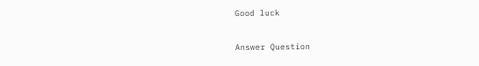Good luck

Answer Question